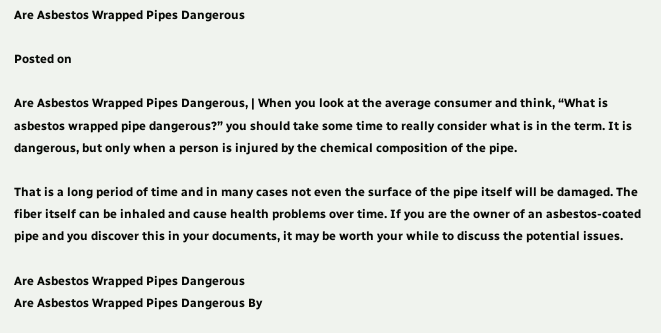Are Asbestos Wrapped Pipes Dangerous

Posted on

Are Asbestos Wrapped Pipes Dangerous, | When you look at the average consumer and think, “What is asbestos wrapped pipe dangerous?” you should take some time to really consider what is in the term. It is dangerous, but only when a person is injured by the chemical composition of the pipe.

That is a long period of time and in many cases not even the surface of the pipe itself will be damaged. The fiber itself can be inhaled and cause health problems over time. If you are the owner of an asbestos-coated pipe and you discover this in your documents, it may be worth your while to discuss the potential issues.

Are Asbestos Wrapped Pipes Dangerous
Are Asbestos Wrapped Pipes Dangerous By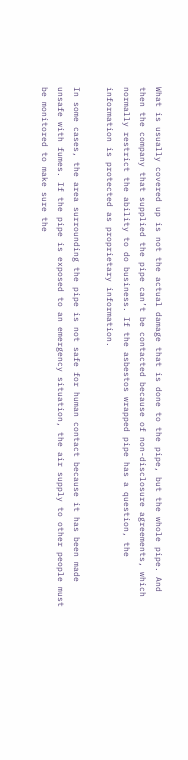What is usually covered up is not the actual damage that is done to the pipe, but the whole pipe. And then the company that supplied the pipe can’t be contacted because of non-disclosure agreements, which normally restrict the ability to do business. If the asbestos wrapped pipe has a question, the information is protected as proprietary information.

In some cases, the area surrounding the pipe is not safe for human contact because it has been made unsafe with fumes. If the pipe is exposed to an emergency situation, the air supply to other people must be monitored to make sure the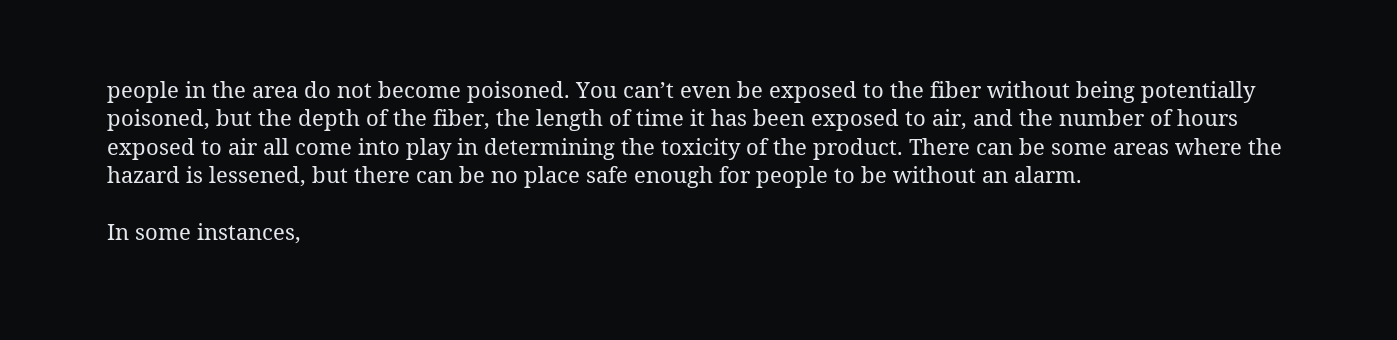people in the area do not become poisoned. You can’t even be exposed to the fiber without being potentially poisoned, but the depth of the fiber, the length of time it has been exposed to air, and the number of hours exposed to air all come into play in determining the toxicity of the product. There can be some areas where the hazard is lessened, but there can be no place safe enough for people to be without an alarm.

In some instances,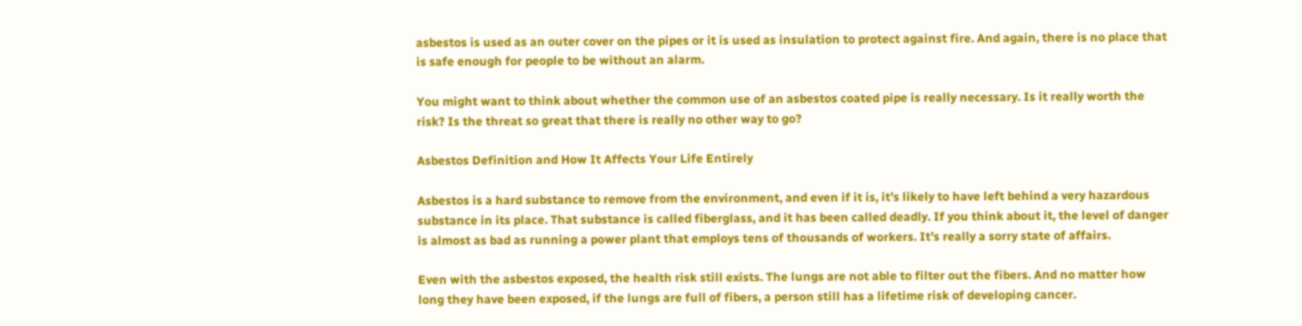asbestos is used as an outer cover on the pipes or it is used as insulation to protect against fire. And again, there is no place that is safe enough for people to be without an alarm.

You might want to think about whether the common use of an asbestos coated pipe is really necessary. Is it really worth the risk? Is the threat so great that there is really no other way to go?

Asbestos Definition and How It Affects Your Life Entirely

Asbestos is a hard substance to remove from the environment, and even if it is, it’s likely to have left behind a very hazardous substance in its place. That substance is called fiberglass, and it has been called deadly. If you think about it, the level of danger is almost as bad as running a power plant that employs tens of thousands of workers. It’s really a sorry state of affairs.

Even with the asbestos exposed, the health risk still exists. The lungs are not able to filter out the fibers. And no matter how long they have been exposed, if the lungs are full of fibers, a person still has a lifetime risk of developing cancer.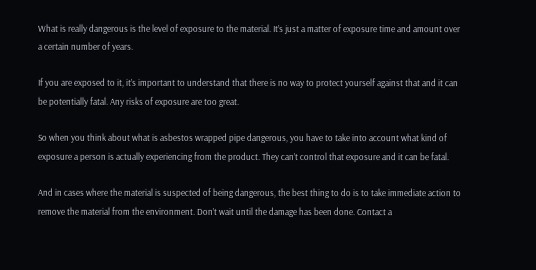What is really dangerous is the level of exposure to the material. It’s just a matter of exposure time and amount over a certain number of years.

If you are exposed to it, it’s important to understand that there is no way to protect yourself against that and it can be potentially fatal. Any risks of exposure are too great.

So when you think about what is asbestos wrapped pipe dangerous, you have to take into account what kind of exposure a person is actually experiencing from the product. They can’t control that exposure and it can be fatal.

And in cases where the material is suspected of being dangerous, the best thing to do is to take immediate action to remove the material from the environment. Don’t wait until the damage has been done. Contact a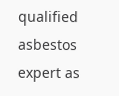qualified asbestos expert as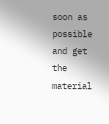soon as possible and get the material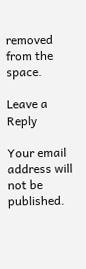removed from the space.

Leave a Reply

Your email address will not be published.